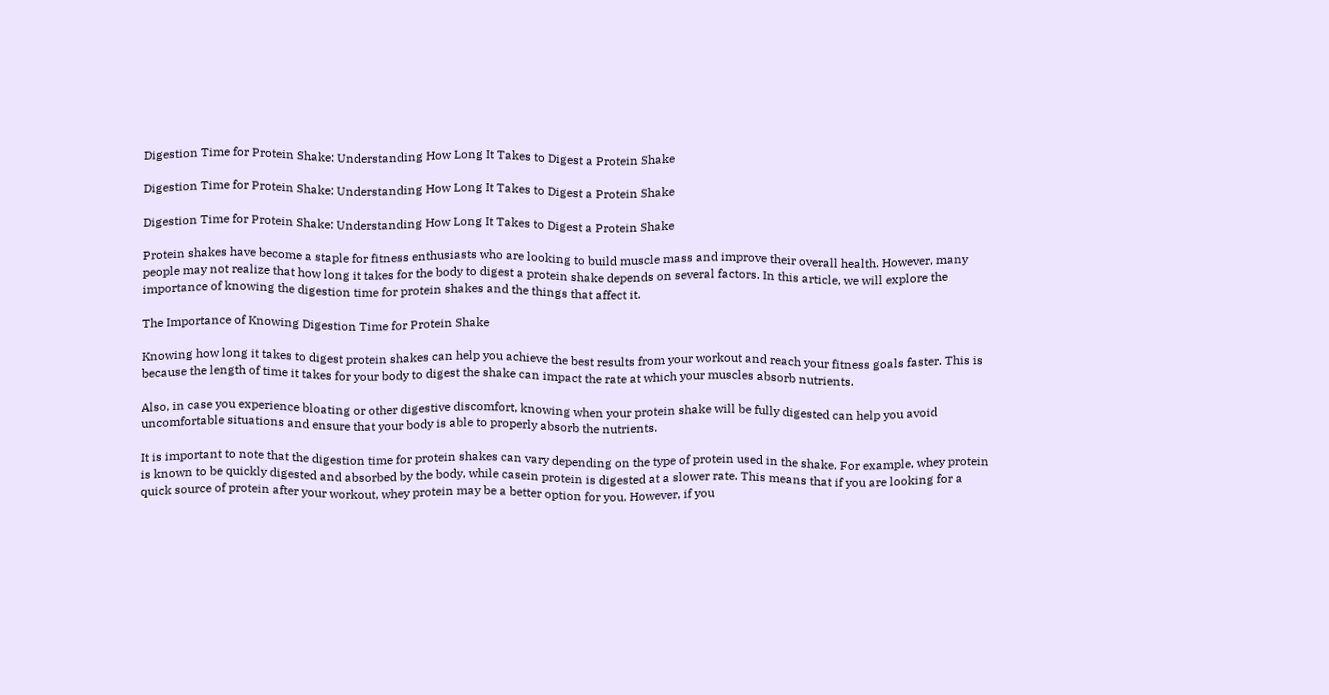Digestion Time for Protein Shake: Understanding How Long It Takes to Digest a Protein Shake

Digestion Time for Protein Shake: Understanding How Long It Takes to Digest a Protein Shake

Digestion Time for Protein Shake: Understanding How Long It Takes to Digest a Protein Shake

Protein shakes have become a staple for fitness enthusiasts who are looking to build muscle mass and improve their overall health. However, many people may not realize that how long it takes for the body to digest a protein shake depends on several factors. In this article, we will explore the importance of knowing the digestion time for protein shakes and the things that affect it.

The Importance of Knowing Digestion Time for Protein Shake

Knowing how long it takes to digest protein shakes can help you achieve the best results from your workout and reach your fitness goals faster. This is because the length of time it takes for your body to digest the shake can impact the rate at which your muscles absorb nutrients.

Also, in case you experience bloating or other digestive discomfort, knowing when your protein shake will be fully digested can help you avoid uncomfortable situations and ensure that your body is able to properly absorb the nutrients.

It is important to note that the digestion time for protein shakes can vary depending on the type of protein used in the shake. For example, whey protein is known to be quickly digested and absorbed by the body, while casein protein is digested at a slower rate. This means that if you are looking for a quick source of protein after your workout, whey protein may be a better option for you. However, if you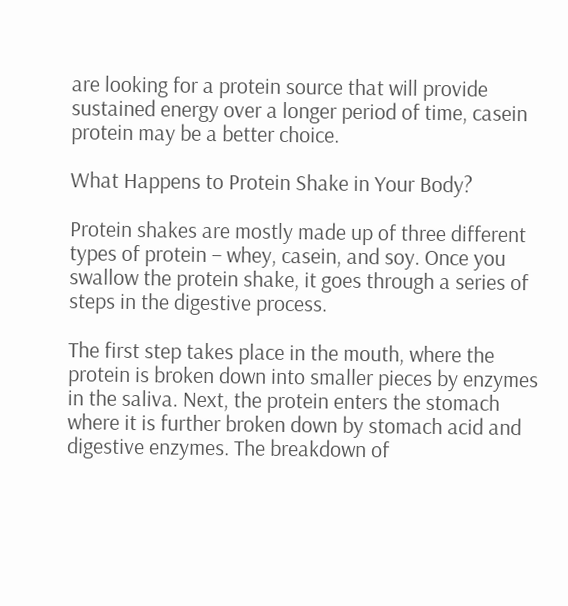are looking for a protein source that will provide sustained energy over a longer period of time, casein protein may be a better choice.

What Happens to Protein Shake in Your Body?

Protein shakes are mostly made up of three different types of protein – whey, casein, and soy. Once you swallow the protein shake, it goes through a series of steps in the digestive process.

The first step takes place in the mouth, where the protein is broken down into smaller pieces by enzymes in the saliva. Next, the protein enters the stomach where it is further broken down by stomach acid and digestive enzymes. The breakdown of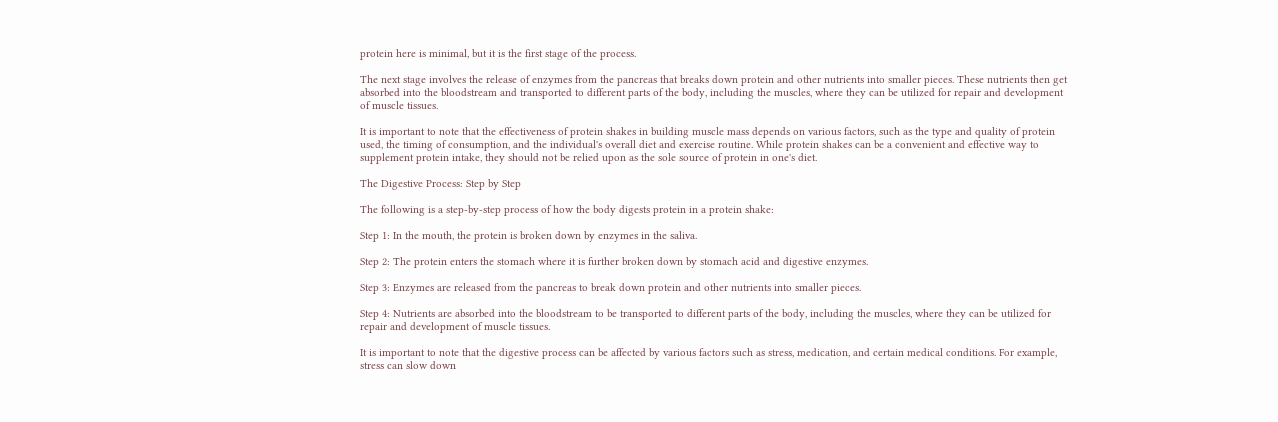protein here is minimal, but it is the first stage of the process.

The next stage involves the release of enzymes from the pancreas that breaks down protein and other nutrients into smaller pieces. These nutrients then get absorbed into the bloodstream and transported to different parts of the body, including the muscles, where they can be utilized for repair and development of muscle tissues.

It is important to note that the effectiveness of protein shakes in building muscle mass depends on various factors, such as the type and quality of protein used, the timing of consumption, and the individual's overall diet and exercise routine. While protein shakes can be a convenient and effective way to supplement protein intake, they should not be relied upon as the sole source of protein in one's diet.

The Digestive Process: Step by Step

The following is a step-by-step process of how the body digests protein in a protein shake:

Step 1: In the mouth, the protein is broken down by enzymes in the saliva.

Step 2: The protein enters the stomach where it is further broken down by stomach acid and digestive enzymes.

Step 3: Enzymes are released from the pancreas to break down protein and other nutrients into smaller pieces.

Step 4: Nutrients are absorbed into the bloodstream to be transported to different parts of the body, including the muscles, where they can be utilized for repair and development of muscle tissues.

It is important to note that the digestive process can be affected by various factors such as stress, medication, and certain medical conditions. For example, stress can slow down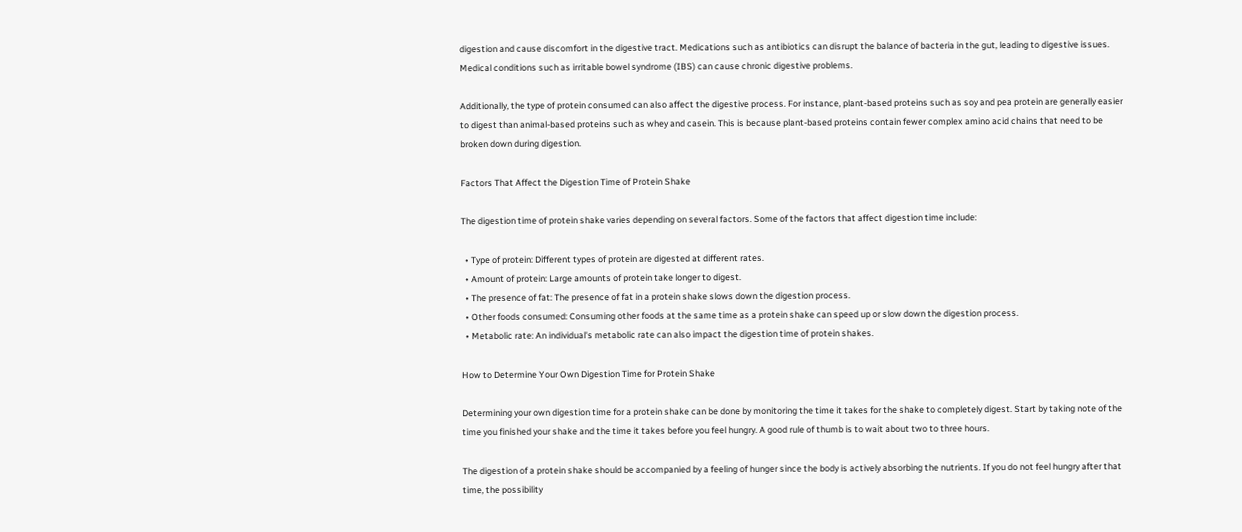digestion and cause discomfort in the digestive tract. Medications such as antibiotics can disrupt the balance of bacteria in the gut, leading to digestive issues. Medical conditions such as irritable bowel syndrome (IBS) can cause chronic digestive problems.

Additionally, the type of protein consumed can also affect the digestive process. For instance, plant-based proteins such as soy and pea protein are generally easier to digest than animal-based proteins such as whey and casein. This is because plant-based proteins contain fewer complex amino acid chains that need to be broken down during digestion.

Factors That Affect the Digestion Time of Protein Shake

The digestion time of protein shake varies depending on several factors. Some of the factors that affect digestion time include:

  • Type of protein: Different types of protein are digested at different rates.
  • Amount of protein: Large amounts of protein take longer to digest.
  • The presence of fat: The presence of fat in a protein shake slows down the digestion process.
  • Other foods consumed: Consuming other foods at the same time as a protein shake can speed up or slow down the digestion process.
  • Metabolic rate: An individual's metabolic rate can also impact the digestion time of protein shakes.

How to Determine Your Own Digestion Time for Protein Shake

Determining your own digestion time for a protein shake can be done by monitoring the time it takes for the shake to completely digest. Start by taking note of the time you finished your shake and the time it takes before you feel hungry. A good rule of thumb is to wait about two to three hours.

The digestion of a protein shake should be accompanied by a feeling of hunger since the body is actively absorbing the nutrients. If you do not feel hungry after that time, the possibility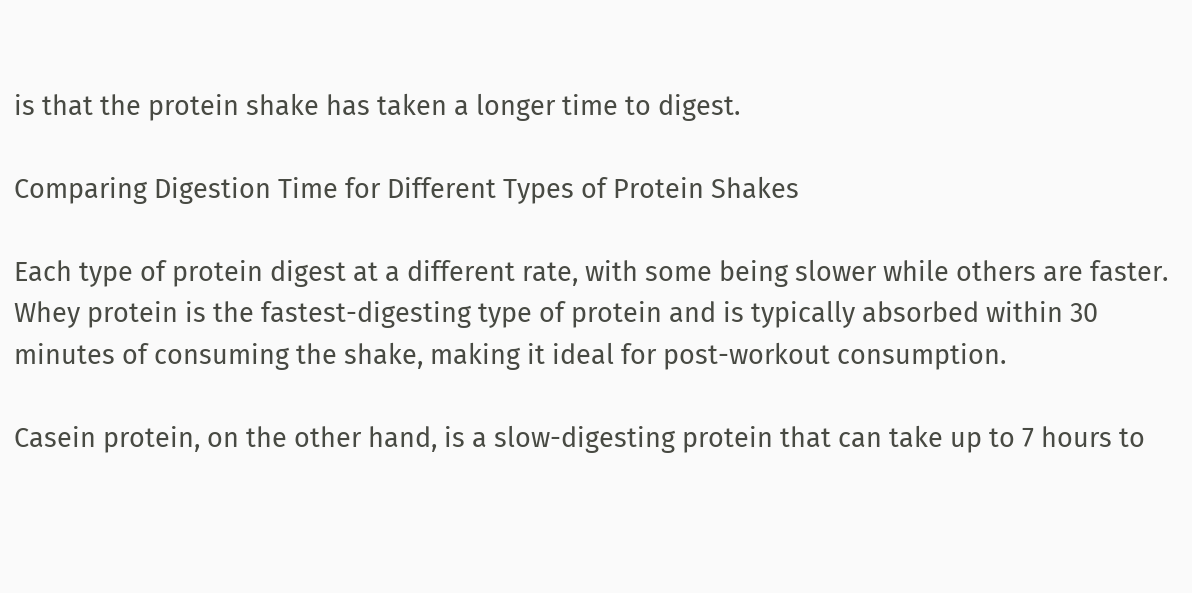is that the protein shake has taken a longer time to digest.

Comparing Digestion Time for Different Types of Protein Shakes

Each type of protein digest at a different rate, with some being slower while others are faster. Whey protein is the fastest-digesting type of protein and is typically absorbed within 30 minutes of consuming the shake, making it ideal for post-workout consumption.

Casein protein, on the other hand, is a slow-digesting protein that can take up to 7 hours to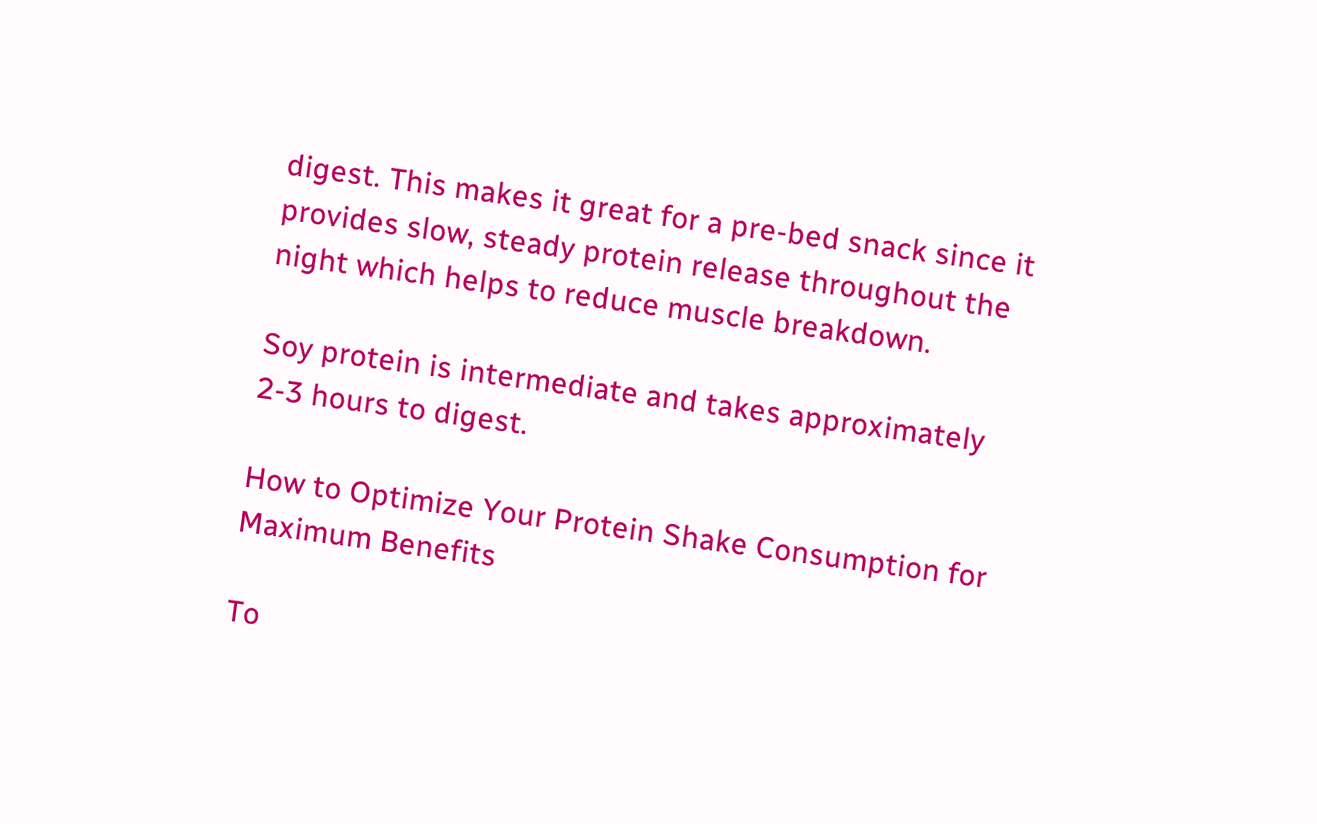digest. This makes it great for a pre-bed snack since it provides slow, steady protein release throughout the night which helps to reduce muscle breakdown.

Soy protein is intermediate and takes approximately 2-3 hours to digest.

How to Optimize Your Protein Shake Consumption for Maximum Benefits

To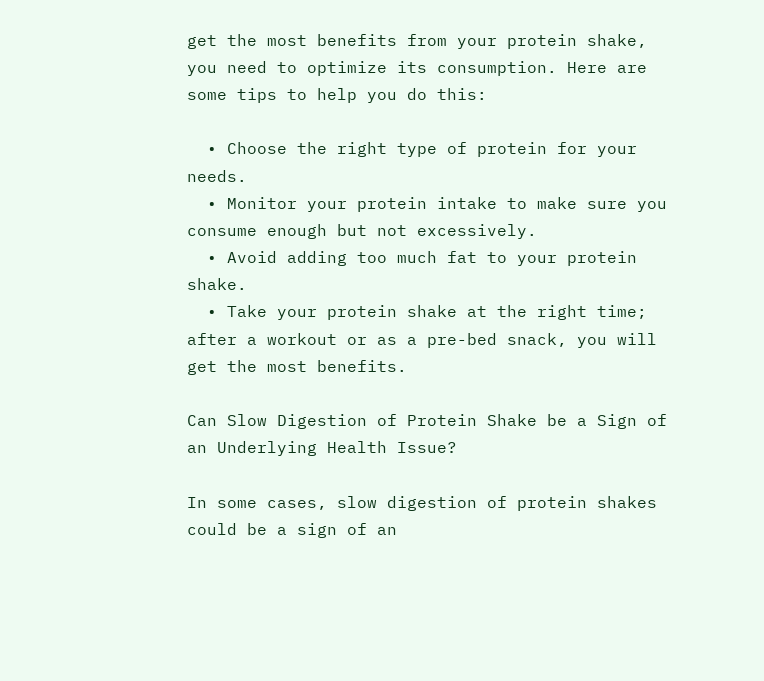get the most benefits from your protein shake, you need to optimize its consumption. Here are some tips to help you do this:

  • Choose the right type of protein for your needs.
  • Monitor your protein intake to make sure you consume enough but not excessively.
  • Avoid adding too much fat to your protein shake.
  • Take your protein shake at the right time; after a workout or as a pre-bed snack, you will get the most benefits.

Can Slow Digestion of Protein Shake be a Sign of an Underlying Health Issue?

In some cases, slow digestion of protein shakes could be a sign of an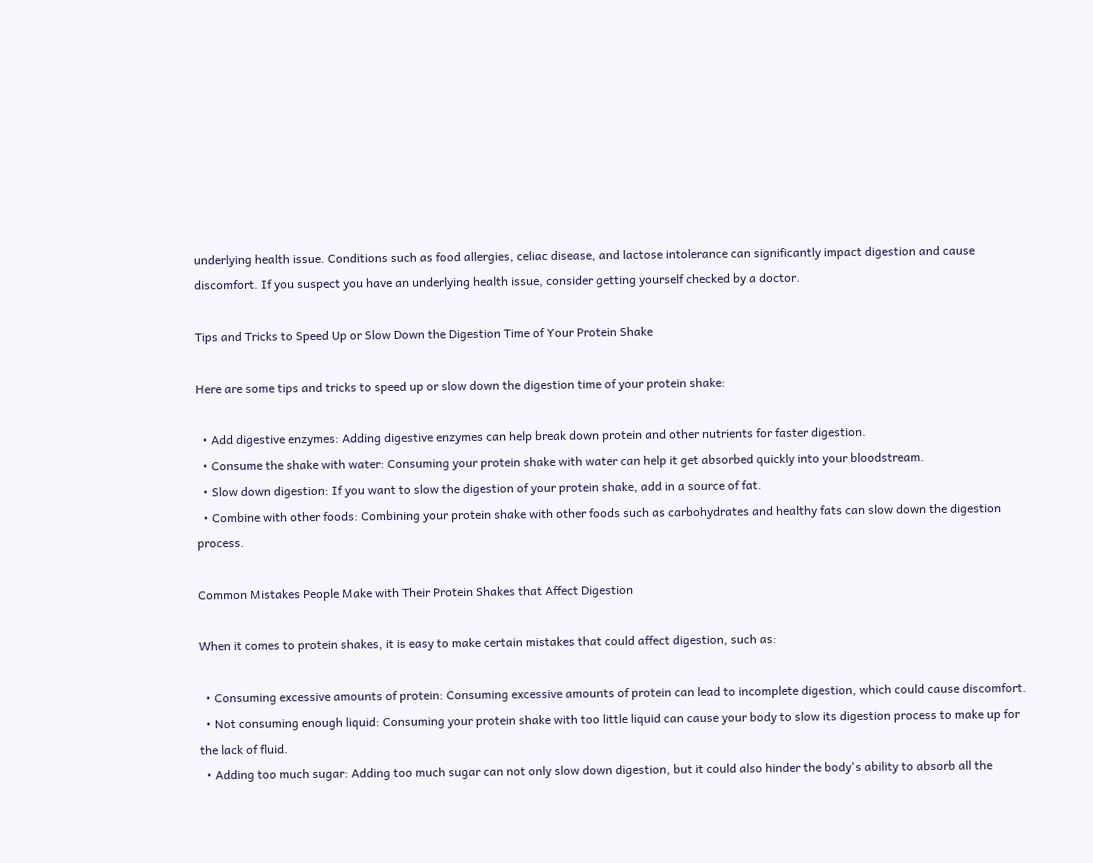underlying health issue. Conditions such as food allergies, celiac disease, and lactose intolerance can significantly impact digestion and cause discomfort. If you suspect you have an underlying health issue, consider getting yourself checked by a doctor.

Tips and Tricks to Speed Up or Slow Down the Digestion Time of Your Protein Shake

Here are some tips and tricks to speed up or slow down the digestion time of your protein shake:

  • Add digestive enzymes: Adding digestive enzymes can help break down protein and other nutrients for faster digestion.
  • Consume the shake with water: Consuming your protein shake with water can help it get absorbed quickly into your bloodstream.
  • Slow down digestion: If you want to slow the digestion of your protein shake, add in a source of fat.
  • Combine with other foods: Combining your protein shake with other foods such as carbohydrates and healthy fats can slow down the digestion process.

Common Mistakes People Make with Their Protein Shakes that Affect Digestion

When it comes to protein shakes, it is easy to make certain mistakes that could affect digestion, such as:

  • Consuming excessive amounts of protein: Consuming excessive amounts of protein can lead to incomplete digestion, which could cause discomfort.
  • Not consuming enough liquid: Consuming your protein shake with too little liquid can cause your body to slow its digestion process to make up for the lack of fluid.
  • Adding too much sugar: Adding too much sugar can not only slow down digestion, but it could also hinder the body's ability to absorb all the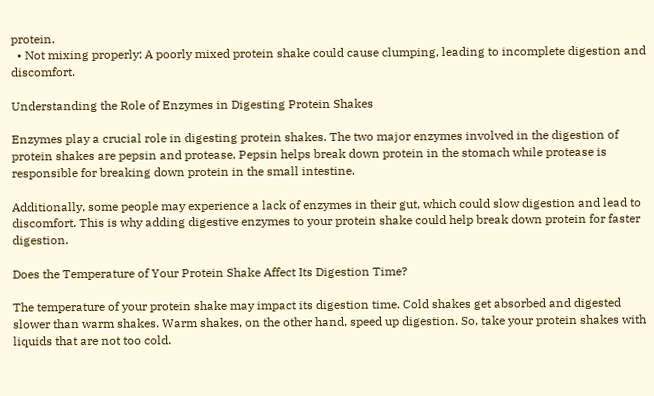protein.
  • Not mixing properly: A poorly mixed protein shake could cause clumping, leading to incomplete digestion and discomfort.

Understanding the Role of Enzymes in Digesting Protein Shakes

Enzymes play a crucial role in digesting protein shakes. The two major enzymes involved in the digestion of protein shakes are pepsin and protease. Pepsin helps break down protein in the stomach while protease is responsible for breaking down protein in the small intestine.

Additionally, some people may experience a lack of enzymes in their gut, which could slow digestion and lead to discomfort. This is why adding digestive enzymes to your protein shake could help break down protein for faster digestion.

Does the Temperature of Your Protein Shake Affect Its Digestion Time?

The temperature of your protein shake may impact its digestion time. Cold shakes get absorbed and digested slower than warm shakes. Warm shakes, on the other hand, speed up digestion. So, take your protein shakes with liquids that are not too cold.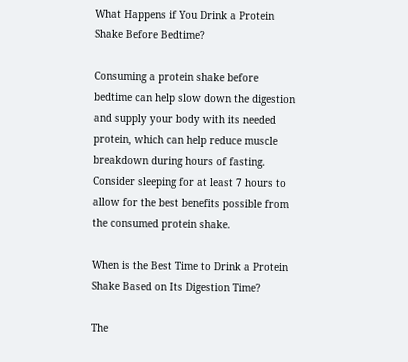What Happens if You Drink a Protein Shake Before Bedtime?

Consuming a protein shake before bedtime can help slow down the digestion and supply your body with its needed protein, which can help reduce muscle breakdown during hours of fasting. Consider sleeping for at least 7 hours to allow for the best benefits possible from the consumed protein shake.

When is the Best Time to Drink a Protein Shake Based on Its Digestion Time?

The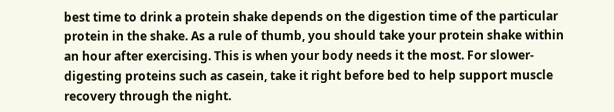best time to drink a protein shake depends on the digestion time of the particular protein in the shake. As a rule of thumb, you should take your protein shake within an hour after exercising. This is when your body needs it the most. For slower-digesting proteins such as casein, take it right before bed to help support muscle recovery through the night.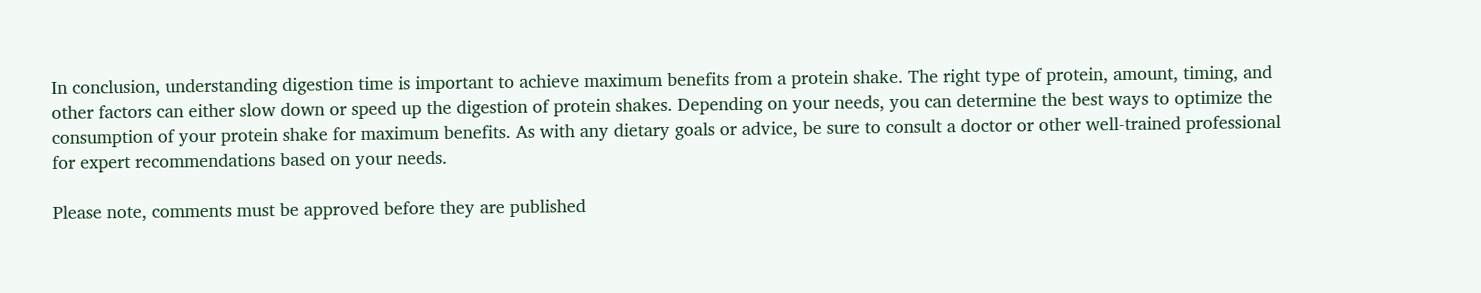In conclusion, understanding digestion time is important to achieve maximum benefits from a protein shake. The right type of protein, amount, timing, and other factors can either slow down or speed up the digestion of protein shakes. Depending on your needs, you can determine the best ways to optimize the consumption of your protein shake for maximum benefits. As with any dietary goals or advice, be sure to consult a doctor or other well-trained professional for expert recommendations based on your needs.

Please note, comments must be approved before they are published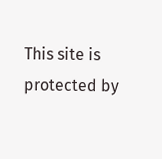This site is protected by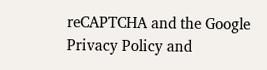reCAPTCHA and the Google Privacy Policy and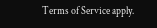Terms of Service apply.